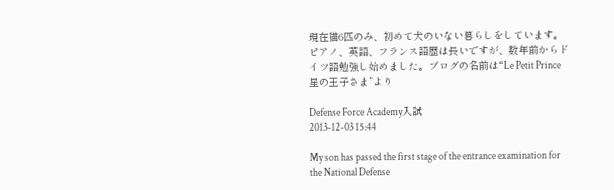現在猫6匹のみ、初めて犬のいない暮らしをしています。ピアノ、英語、フランス語歴は長いですが、数年前からドイツ語勉強し始めました。ブログの名前は“Le Petit Prince 星の王子さま”より

Defense Force Academy入試
2013-12-03 15:44

My son has passed the first stage of the entrance examination for the National Defense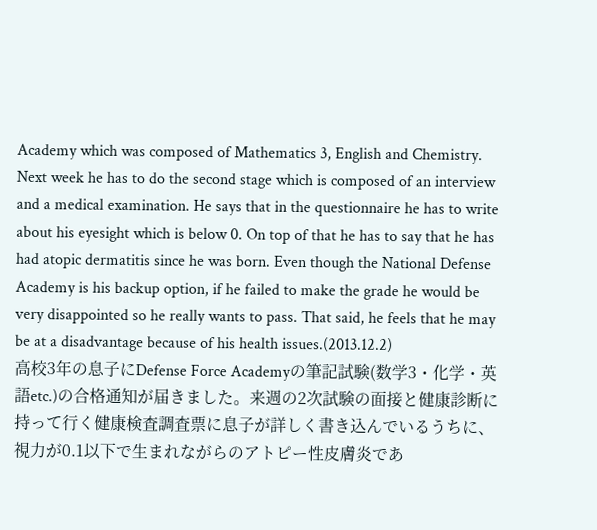Academy which was composed of Mathematics 3, English and Chemistry. Next week he has to do the second stage which is composed of an interview and a medical examination. He says that in the questionnaire he has to write about his eyesight which is below 0. On top of that he has to say that he has had atopic dermatitis since he was born. Even though the National Defense Academy is his backup option, if he failed to make the grade he would be very disappointed so he really wants to pass. That said, he feels that he may be at a disadvantage because of his health issues.(2013.12.2)
高校3年の息子にDefense Force Academyの筆記試験(数学3・化学・英語etc.)の合格通知が届きました。来週の2次試験の面接と健康診断に持って行く健康検査調査票に息子が詳しく書き込んでいるうちに、視力が0.1以下で生まれながらのアトピー性皮膚炎であ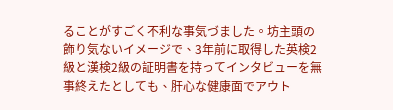ることがすごく不利な事気づました。坊主頭の飾り気ないイメージで、3年前に取得した英検2級と漢検2級の証明書を持ってインタビューを無事終えたとしても、肝心な健康面でアウト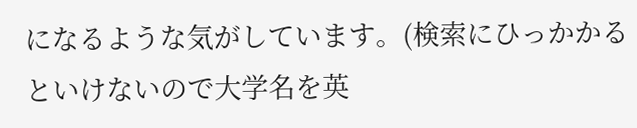になるような気がしています。(検索にひっかかるといけないので大学名を英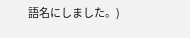語名にしました。)